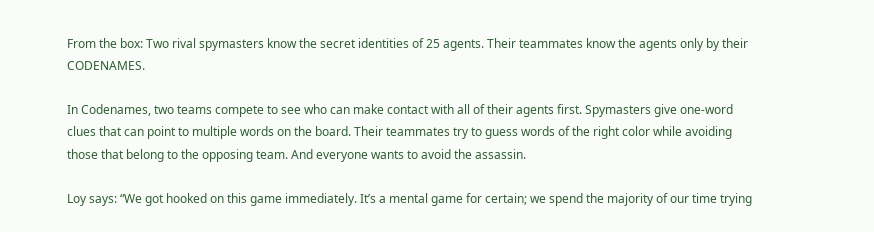From the box: Two rival spymasters know the secret identities of 25 agents. Their teammates know the agents only by their CODENAMES.

In Codenames, two teams compete to see who can make contact with all of their agents first. Spymasters give one-word clues that can point to multiple words on the board. Their teammates try to guess words of the right color while avoiding those that belong to the opposing team. And everyone wants to avoid the assassin.

Loy says: “We got hooked on this game immediately. It’s a mental game for certain; we spend the majority of our time trying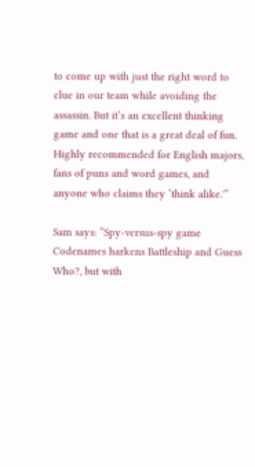to come up with just the right word to clue in our team while avoiding the assassin. But it’s an excellent thinking game and one that is a great deal of fun. Highly recommended for English majors, fans of puns and word games, and anyone who claims they ‘think alike.'”

Sam says: “Spy-versus-spy game Codenames harkens Battleship and Guess Who?, but with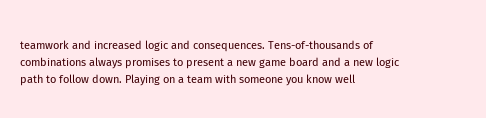teamwork and increased logic and consequences. Tens-of-thousands of combinations always promises to present a new game board and a new logic path to follow down. Playing on a team with someone you know well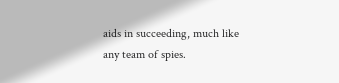aids in succeeding, much like any team of spies.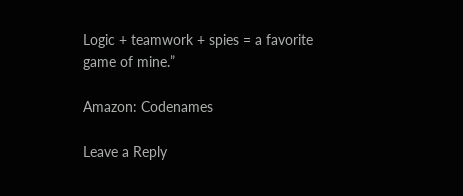Logic + teamwork + spies = a favorite game of mine.”

Amazon: Codenames

Leave a Reply